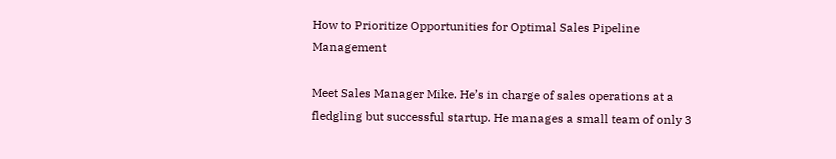How to Prioritize Opportunities for Optimal Sales Pipeline Management

Meet Sales Manager Mike. He’s in charge of sales operations at a fledgling but successful startup. He manages a small team of only 3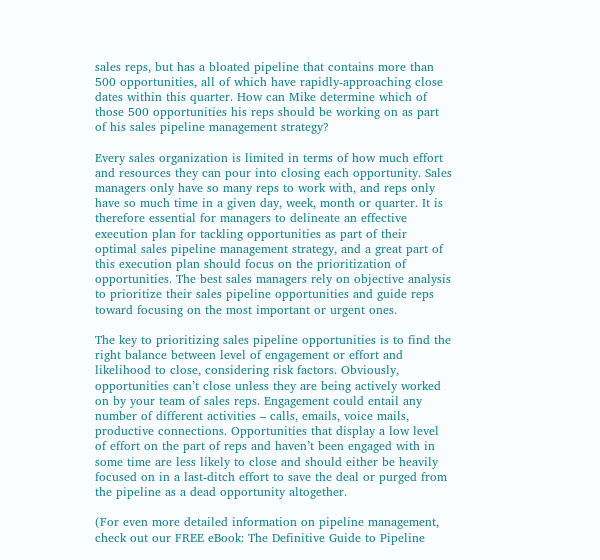sales reps, but has a bloated pipeline that contains more than 500 opportunities, all of which have rapidly-approaching close dates within this quarter. How can Mike determine which of those 500 opportunities his reps should be working on as part of his sales pipeline management strategy?

Every sales organization is limited in terms of how much effort and resources they can pour into closing each opportunity. Sales managers only have so many reps to work with, and reps only have so much time in a given day, week, month or quarter. It is therefore essential for managers to delineate an effective execution plan for tackling opportunities as part of their optimal sales pipeline management strategy, and a great part of this execution plan should focus on the prioritization of opportunities. The best sales managers rely on objective analysis to prioritize their sales pipeline opportunities and guide reps toward focusing on the most important or urgent ones.

The key to prioritizing sales pipeline opportunities is to find the right balance between level of engagement or effort and likelihood to close, considering risk factors. Obviously, opportunities can’t close unless they are being actively worked on by your team of sales reps. Engagement could entail any number of different activities – calls, emails, voice mails, productive connections. Opportunities that display a low level of effort on the part of reps and haven’t been engaged with in some time are less likely to close and should either be heavily focused on in a last-ditch effort to save the deal or purged from the pipeline as a dead opportunity altogether.

(For even more detailed information on pipeline management, check out our FREE eBook: The Definitive Guide to Pipeline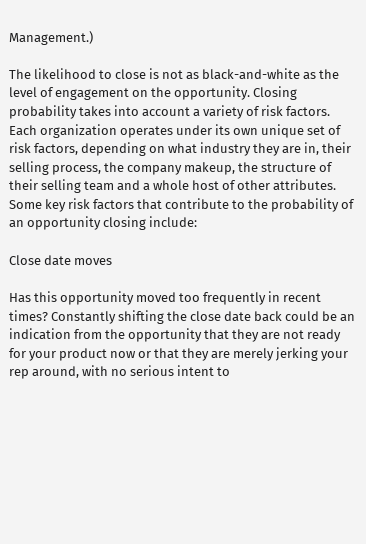Management.)

The likelihood to close is not as black-and-white as the level of engagement on the opportunity. Closing probability takes into account a variety of risk factors. Each organization operates under its own unique set of risk factors, depending on what industry they are in, their selling process, the company makeup, the structure of their selling team and a whole host of other attributes. Some key risk factors that contribute to the probability of an opportunity closing include:

Close date moves

Has this opportunity moved too frequently in recent times? Constantly shifting the close date back could be an indication from the opportunity that they are not ready for your product now or that they are merely jerking your rep around, with no serious intent to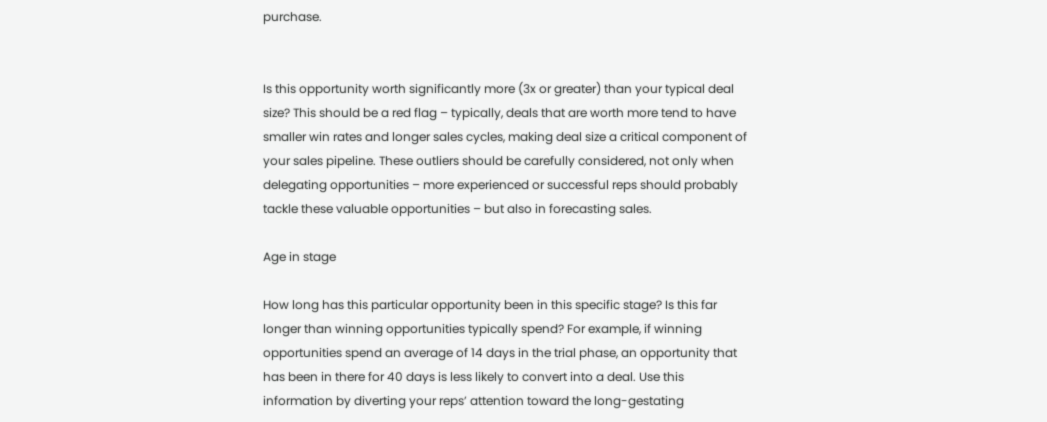purchase.


Is this opportunity worth significantly more (3x or greater) than your typical deal size? This should be a red flag – typically, deals that are worth more tend to have smaller win rates and longer sales cycles, making deal size a critical component of your sales pipeline. These outliers should be carefully considered, not only when delegating opportunities – more experienced or successful reps should probably tackle these valuable opportunities – but also in forecasting sales.

Age in stage

How long has this particular opportunity been in this specific stage? Is this far longer than winning opportunities typically spend? For example, if winning opportunities spend an average of 14 days in the trial phase, an opportunity that has been in there for 40 days is less likely to convert into a deal. Use this information by diverting your reps’ attention toward the long-gestating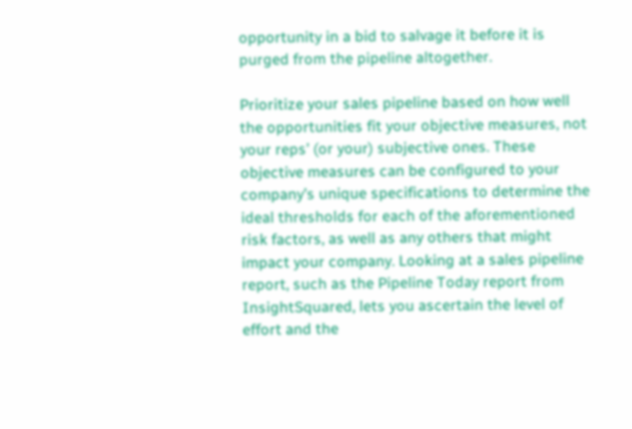opportunity in a bid to salvage it before it is purged from the pipeline altogether.

Prioritize your sales pipeline based on how well the opportunities fit your objective measures, not your reps’ (or your) subjective ones. These objective measures can be configured to your company’s unique specifications to determine the ideal thresholds for each of the aforementioned risk factors, as well as any others that might impact your company. Looking at a sales pipeline report, such as the Pipeline Today report from InsightSquared, lets you ascertain the level of effort and the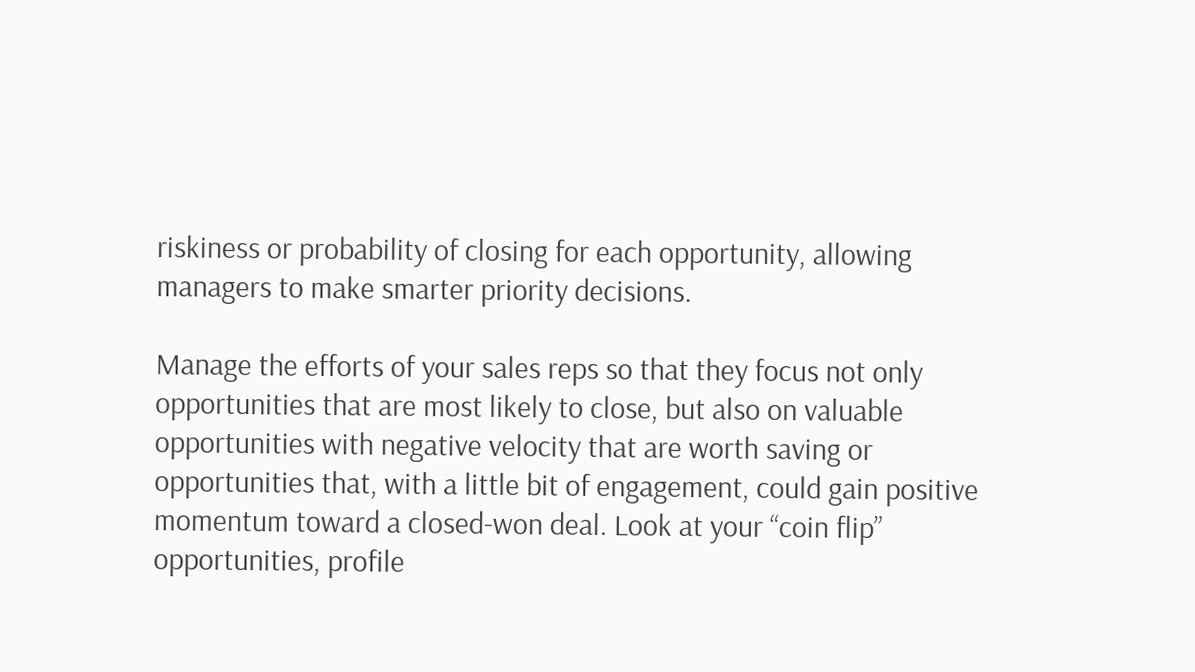riskiness or probability of closing for each opportunity, allowing managers to make smarter priority decisions.

Manage the efforts of your sales reps so that they focus not only opportunities that are most likely to close, but also on valuable opportunities with negative velocity that are worth saving or opportunities that, with a little bit of engagement, could gain positive momentum toward a closed-won deal. Look at your “coin flip” opportunities, profile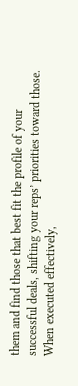them and find those that best fit the profile of your successful deals, shifting your reps’ priorities toward those. When executed effectively,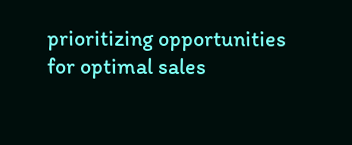prioritizing opportunities for optimal sales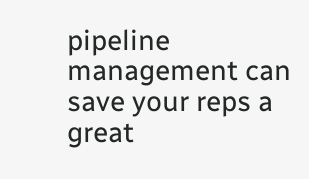pipeline management can save your reps a great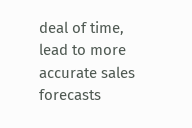deal of time, lead to more accurate sales forecasts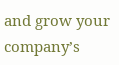and grow your company’s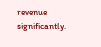revenue significantly.